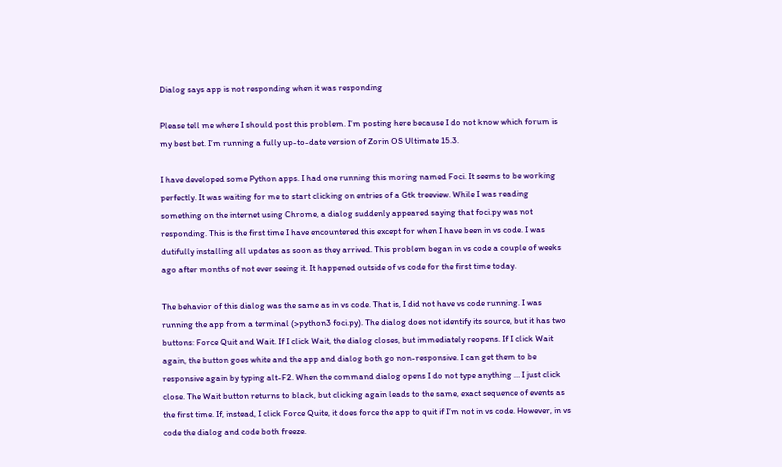Dialog says app is not responding when it was responding

Please tell me where I should post this problem. I’m posting here because I do not know which forum is my best bet. I’m running a fully up-to-date version of Zorin OS Ultimate 15.3.

I have developed some Python apps. I had one running this moring named Foci. It seems to be working perfectly. It was waiting for me to start clicking on entries of a Gtk treeview. While I was reading something on the internet using Chrome, a dialog suddenly appeared saying that foci.py was not responding. This is the first time I have encountered this except for when I have been in vs code. I was dutifully installing all updates as soon as they arrived. This problem began in vs code a couple of weeks ago after months of not ever seeing it. It happened outside of vs code for the first time today.

The behavior of this dialog was the same as in vs code. That is, I did not have vs code running. I was running the app from a terminal (>python3 foci.py). The dialog does not identify its source, but it has two buttons: Force Quit and Wait. If I click Wait, the dialog closes, but immediately reopens. If I click Wait again, the button goes white and the app and dialog both go non-responsive. I can get them to be responsive again by typing alt-F2. When the command dialog opens I do not type anything … I just click close. The Wait button returns to black, but clicking again leads to the same, exact sequence of events as the first time. If, instead, I click Force Quite, it does force the app to quit if I’m not in vs code. However, in vs code the dialog and code both freeze.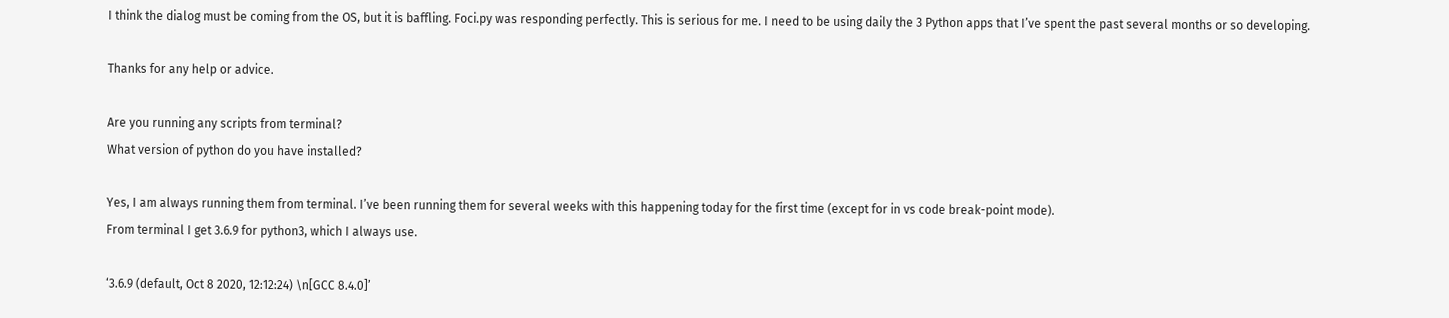I think the dialog must be coming from the OS, but it is baffling. Foci.py was responding perfectly. This is serious for me. I need to be using daily the 3 Python apps that I’ve spent the past several months or so developing.

Thanks for any help or advice.

Are you running any scripts from terminal?
What version of python do you have installed?

Yes, I am always running them from terminal. I’ve been running them for several weeks with this happening today for the first time (except for in vs code break-point mode).
From terminal I get 3.6.9 for python3, which I always use.

‘3.6.9 (default, Oct 8 2020, 12:12:24) \n[GCC 8.4.0]’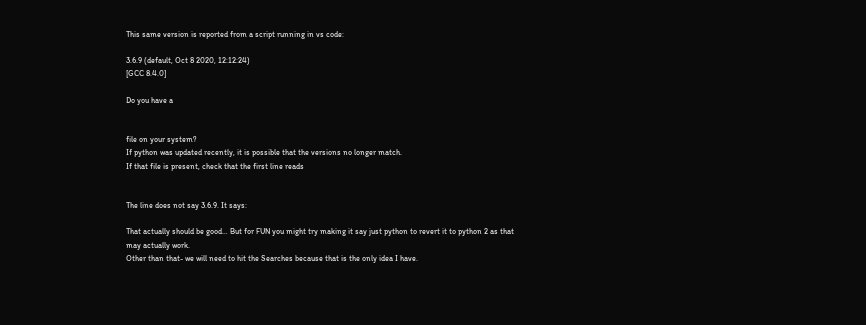This same version is reported from a script running in vs code:

3.6.9 (default, Oct 8 2020, 12:12:24)
[GCC 8.4.0]

Do you have a


file on your system?
If python was updated recently, it is possible that the versions no longer match.
If that file is present, check that the first line reads


The line does not say 3.6.9. It says:

That actually should be good… But for FUN you might try making it say just python to revert it to python 2 as that may actually work.
Other than that- we will need to hit the Searches because that is the only idea I have.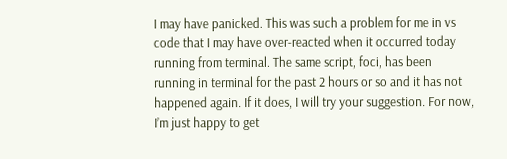I may have panicked. This was such a problem for me in vs code that I may have over-reacted when it occurred today running from terminal. The same script, foci, has been running in terminal for the past 2 hours or so and it has not happened again. If it does, I will try your suggestion. For now, I’m just happy to get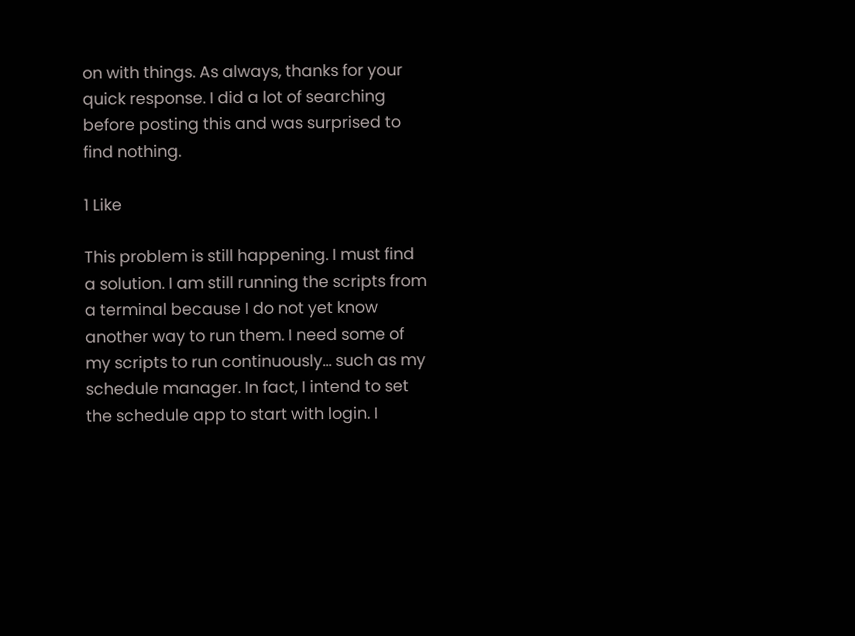on with things. As always, thanks for your quick response. I did a lot of searching before posting this and was surprised to find nothing.

1 Like

This problem is still happening. I must find a solution. I am still running the scripts from a terminal because I do not yet know another way to run them. I need some of my scripts to run continuously… such as my schedule manager. In fact, I intend to set the schedule app to start with login. I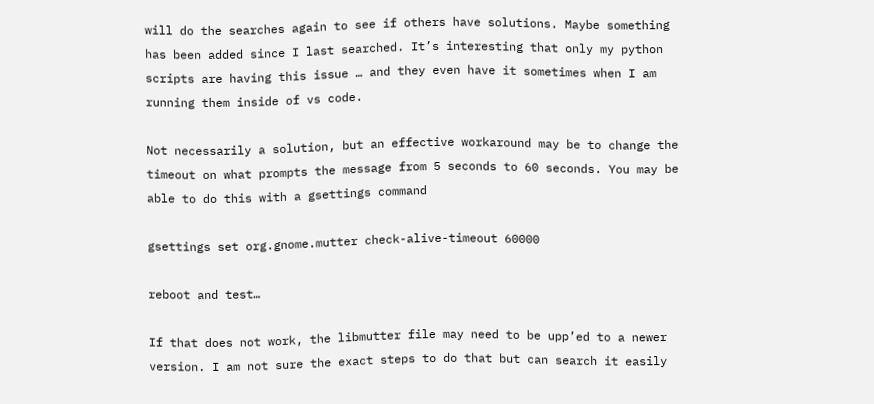will do the searches again to see if others have solutions. Maybe something has been added since I last searched. It’s interesting that only my python scripts are having this issue … and they even have it sometimes when I am running them inside of vs code.

Not necessarily a solution, but an effective workaround may be to change the timeout on what prompts the message from 5 seconds to 60 seconds. You may be able to do this with a gsettings command

gsettings set org.gnome.mutter check-alive-timeout 60000

reboot and test…

If that does not work, the libmutter file may need to be upp’ed to a newer version. I am not sure the exact steps to do that but can search it easily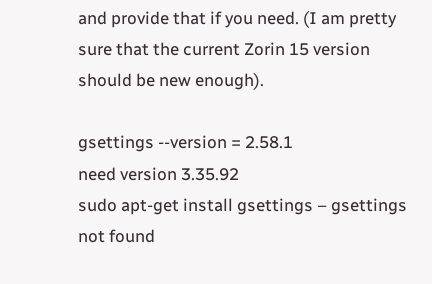and provide that if you need. (I am pretty sure that the current Zorin 15 version should be new enough).

gsettings --version = 2.58.1
need version 3.35.92
sudo apt-get install gsettings – gsettings not found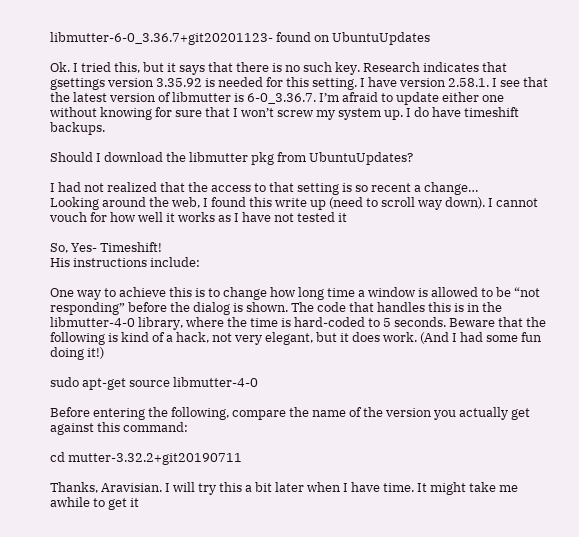libmutter-6-0_3.36.7+git20201123- found on UbuntuUpdates

Ok. I tried this, but it says that there is no such key. Research indicates that gsettings version 3.35.92 is needed for this setting. I have version 2.58.1. I see that the latest version of libmutter is 6-0_3.36.7. I’m afraid to update either one without knowing for sure that I won’t screw my system up. I do have timeshift backups.

Should I download the libmutter pkg from UbuntuUpdates?

I had not realized that the access to that setting is so recent a change…
Looking around the web, I found this write up (need to scroll way down). I cannot vouch for how well it works as I have not tested it

So, Yes- Timeshift!
His instructions include:

One way to achieve this is to change how long time a window is allowed to be “not responding” before the dialog is shown. The code that handles this is in the libmutter-4-0 library, where the time is hard-coded to 5 seconds. Beware that the following is kind of a hack, not very elegant, but it does work. (And I had some fun doing it!)

sudo apt-get source libmutter-4-0

Before entering the following, compare the name of the version you actually get against this command:

cd mutter-3.32.2+git20190711

Thanks, Aravisian. I will try this a bit later when I have time. It might take me awhile to get it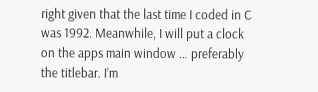right given that the last time I coded in C was 1992. Meanwhile, I will put a clock on the apps main window … preferably the titlebar. I’m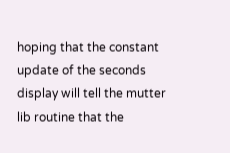hoping that the constant update of the seconds display will tell the mutter lib routine that the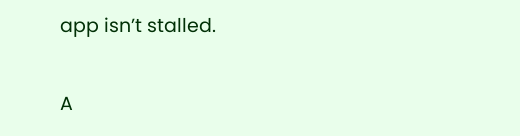app isn’t stalled.

A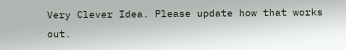Very Clever Idea. Please update how that works out.